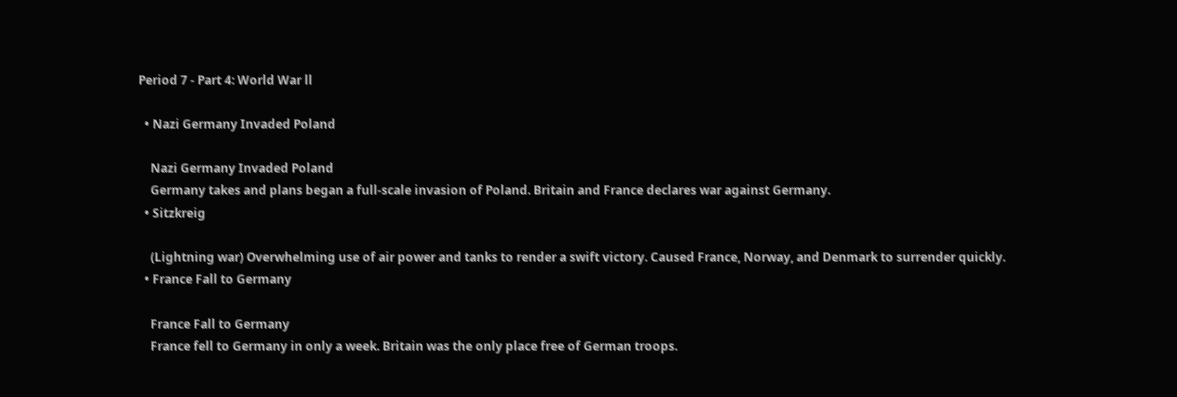Period 7 - Part 4: World War ll

  • Nazi Germany Invaded Poland

    Nazi Germany Invaded Poland
    Germany takes and plans began a full-scale invasion of Poland. Britain and France declares war against Germany.
  • Sitzkreig

    (Lightning war) Overwhelming use of air power and tanks to render a swift victory. Caused France, Norway, and Denmark to surrender quickly.
  • France Fall to Germany

    France Fall to Germany
    France fell to Germany in only a week. Britain was the only place free of German troops.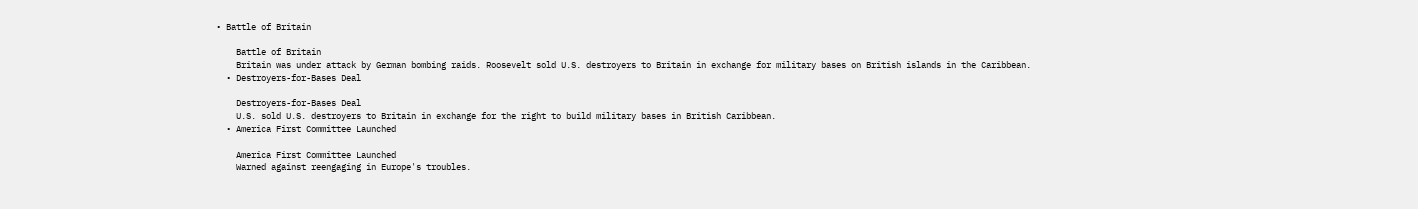• Battle of Britain

    Battle of Britain
    Britain was under attack by German bombing raids. Roosevelt sold U.S. destroyers to Britain in exchange for military bases on British islands in the Caribbean.
  • Destroyers-for-Bases Deal

    Destroyers-for-Bases Deal
    U.S. sold U.S. destroyers to Britain in exchange for the right to build military bases in British Caribbean.
  • America First Committee Launched

    America First Committee Launched
    Warned against reengaging in Europe's troubles.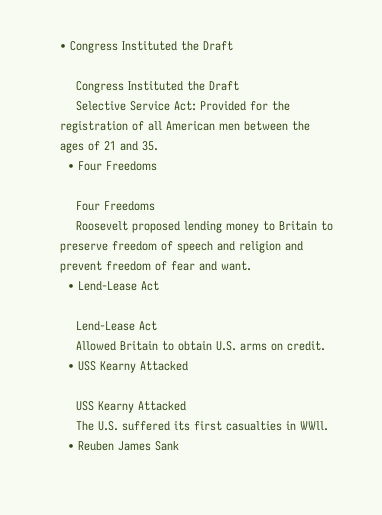• Congress Instituted the Draft

    Congress Instituted the Draft
    Selective Service Act: Provided for the registration of all American men between the ages of 21 and 35.
  • Four Freedoms

    Four Freedoms
    Roosevelt proposed lending money to Britain to preserve freedom of speech and religion and prevent freedom of fear and want.
  • Lend-Lease Act

    Lend-Lease Act
    Allowed Britain to obtain U.S. arms on credit.
  • USS Kearny Attacked

    USS Kearny Attacked
    The U.S. suffered its first casualties in WWll.
  • Reuben James Sank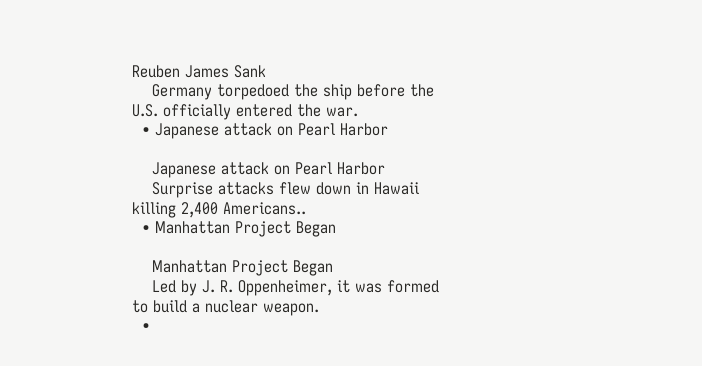Reuben James Sank
    Germany torpedoed the ship before the U.S. officially entered the war.
  • Japanese attack on Pearl Harbor

    Japanese attack on Pearl Harbor
    Surprise attacks flew down in Hawaii killing 2,400 Americans..
  • Manhattan Project Began

    Manhattan Project Began
    Led by J. R. Oppenheimer, it was formed to build a nuclear weapon.
  •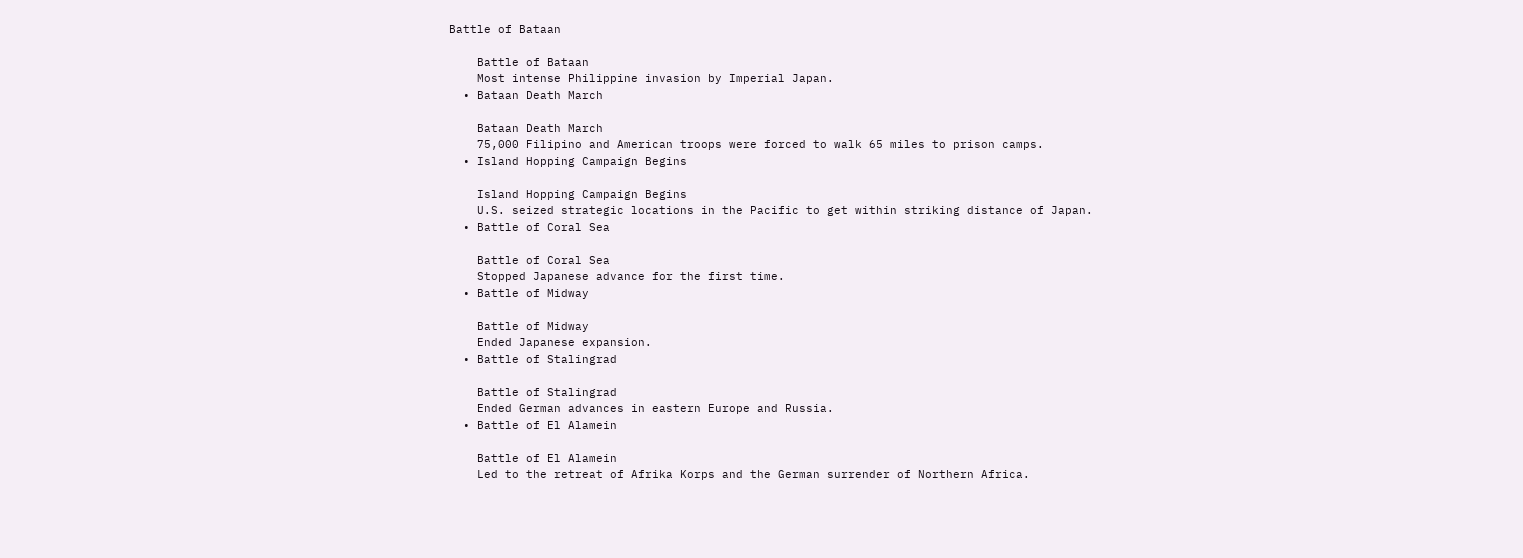Battle of Bataan

    Battle of Bataan
    Most intense Philippine invasion by Imperial Japan.
  • Bataan Death March

    Bataan Death March
    75,000 Filipino and American troops were forced to walk 65 miles to prison camps.
  • Island Hopping Campaign Begins

    Island Hopping Campaign Begins
    U.S. seized strategic locations in the Pacific to get within striking distance of Japan.
  • Battle of Coral Sea

    Battle of Coral Sea
    Stopped Japanese advance for the first time.
  • Battle of Midway

    Battle of Midway
    Ended Japanese expansion.
  • Battle of Stalingrad

    Battle of Stalingrad
    Ended German advances in eastern Europe and Russia.
  • Battle of El Alamein

    Battle of El Alamein
    Led to the retreat of Afrika Korps and the German surrender of Northern Africa.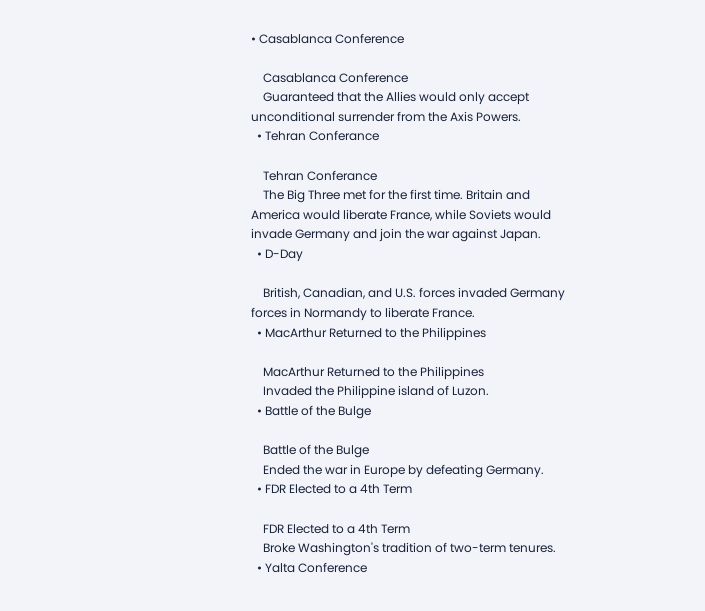• Casablanca Conference

    Casablanca Conference
    Guaranteed that the Allies would only accept unconditional surrender from the Axis Powers.
  • Tehran Conferance

    Tehran Conferance
    The Big Three met for the first time. Britain and America would liberate France, while Soviets would invade Germany and join the war against Japan.
  • D-Day

    British, Canadian, and U.S. forces invaded Germany forces in Normandy to liberate France.
  • MacArthur Returned to the Philippines

    MacArthur Returned to the Philippines
    Invaded the Philippine island of Luzon.
  • Battle of the Bulge

    Battle of the Bulge
    Ended the war in Europe by defeating Germany.
  • FDR Elected to a 4th Term

    FDR Elected to a 4th Term
    Broke Washington's tradition of two-term tenures.
  • Yalta Conference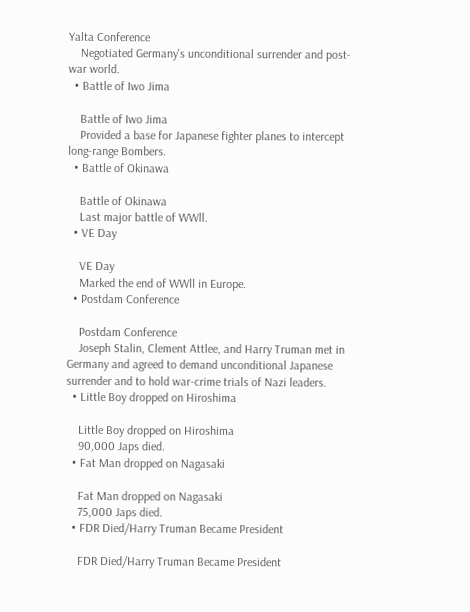Yalta Conference
    Negotiated Germany's unconditional surrender and post-war world.
  • Battle of Iwo Jima

    Battle of Iwo Jima
    Provided a base for Japanese fighter planes to intercept long-range Bombers.
  • Battle of Okinawa

    Battle of Okinawa
    Last major battle of WWll.
  • VE Day

    VE Day
    Marked the end of WWll in Europe.
  • Postdam Conference

    Postdam Conference
    Joseph Stalin, Clement Attlee, and Harry Truman met in Germany and agreed to demand unconditional Japanese surrender and to hold war-crime trials of Nazi leaders.
  • Little Boy dropped on Hiroshima

    Little Boy dropped on Hiroshima
    90,000 Japs died.
  • Fat Man dropped on Nagasaki

    Fat Man dropped on Nagasaki
    75,000 Japs died.
  • FDR Died/Harry Truman Became President

    FDR Died/Harry Truman Became President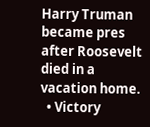Harry Truman became pres after Roosevelt died in a vacation home.
  • Victory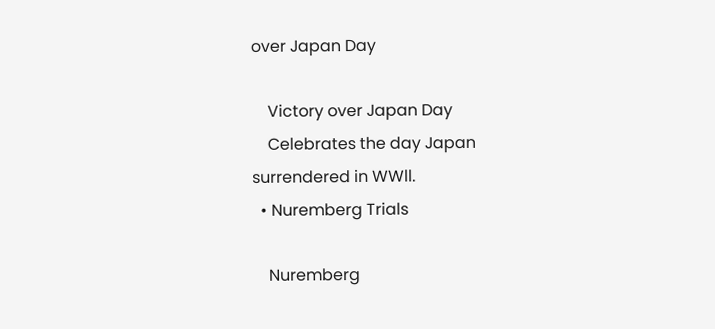over Japan Day

    Victory over Japan Day
    Celebrates the day Japan surrendered in WWll.
  • Nuremberg Trials

    Nuremberg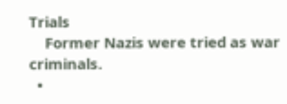Trials
    Former Nazis were tried as war criminals.
  •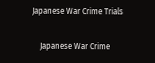Japanese War Crime Trials

    Japanese War Crime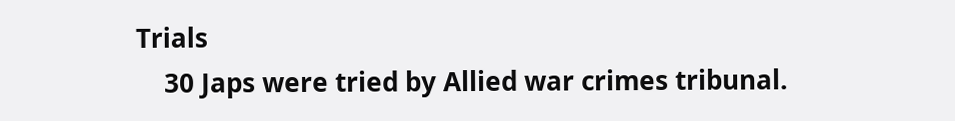Trials
    30 Japs were tried by Allied war crimes tribunal.